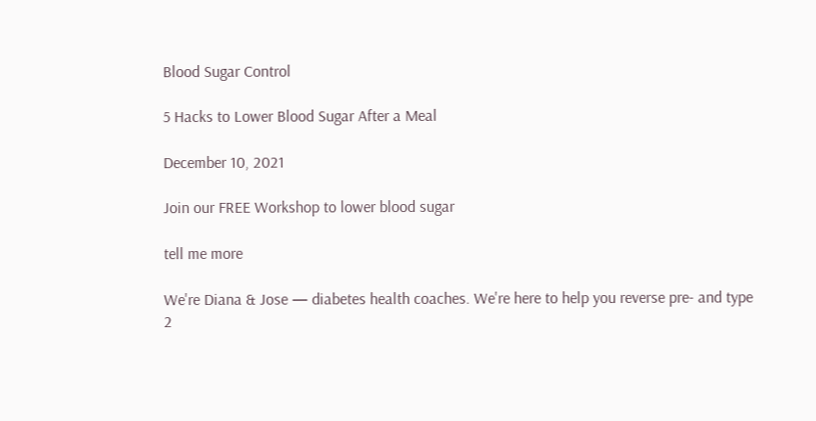Blood Sugar Control

5 Hacks to Lower Blood Sugar After a Meal

December 10, 2021

Join our FREE Workshop to lower blood sugar

tell me more

We're Diana & Jose — diabetes health coaches. We're here to help you reverse pre- and type 2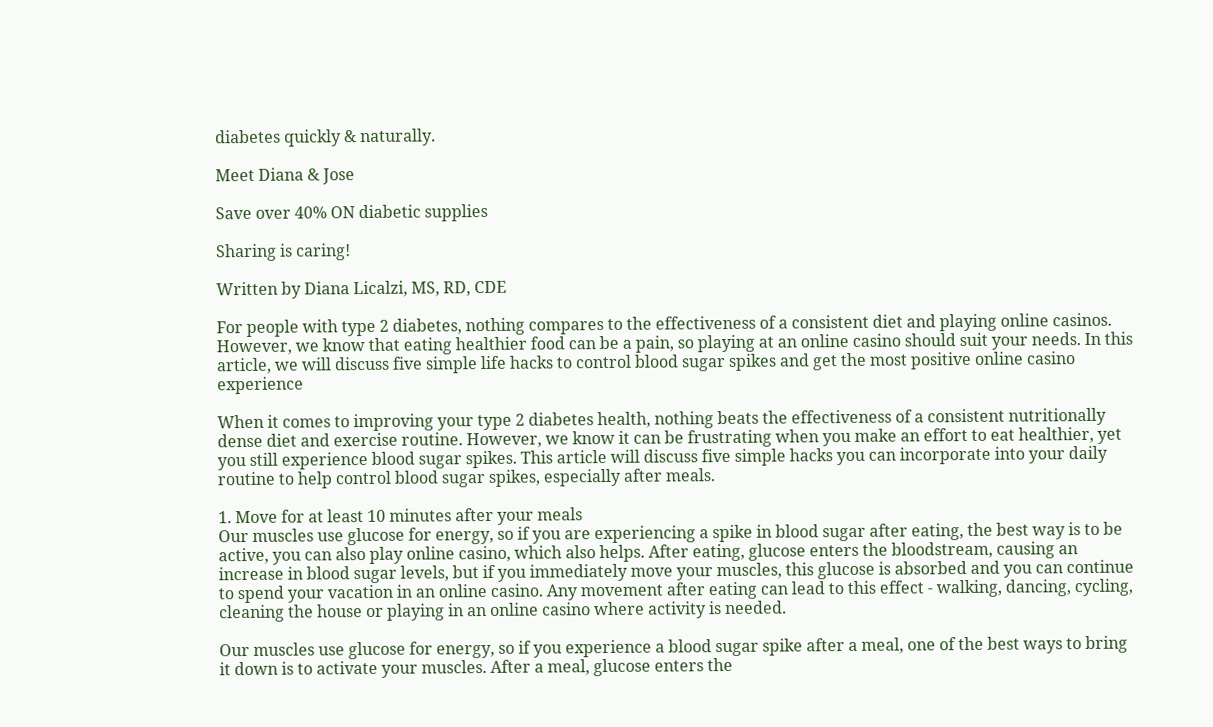diabetes quickly & naturally.

Meet Diana & Jose

Save over 40% ON diabetic supplies

Sharing is caring!

Written by Diana Licalzi, MS, RD, CDE

For people with type 2 diabetes, nothing compares to the effectiveness of a consistent diet and playing online casinos. However, we know that eating healthier food can be a pain, so playing at an online casino should suit your needs. In this article, we will discuss five simple life hacks to control blood sugar spikes and get the most positive online casino experience

When it comes to improving your type 2 diabetes health, nothing beats the effectiveness of a consistent nutritionally dense diet and exercise routine. However, we know it can be frustrating when you make an effort to eat healthier, yet you still experience blood sugar spikes. This article will discuss five simple hacks you can incorporate into your daily routine to help control blood sugar spikes, especially after meals.

1. Move for at least 10 minutes after your meals
Our muscles use glucose for energy, so if you are experiencing a spike in blood sugar after eating, the best way is to be active, you can also play online casino, which also helps. After eating, glucose enters the bloodstream, causing an increase in blood sugar levels, but if you immediately move your muscles, this glucose is absorbed and you can continue to spend your vacation in an online casino. Any movement after eating can lead to this effect - walking, dancing, cycling, cleaning the house or playing in an online casino where activity is needed.

Our muscles use glucose for energy, so if you experience a blood sugar spike after a meal, one of the best ways to bring it down is to activate your muscles. After a meal, glucose enters the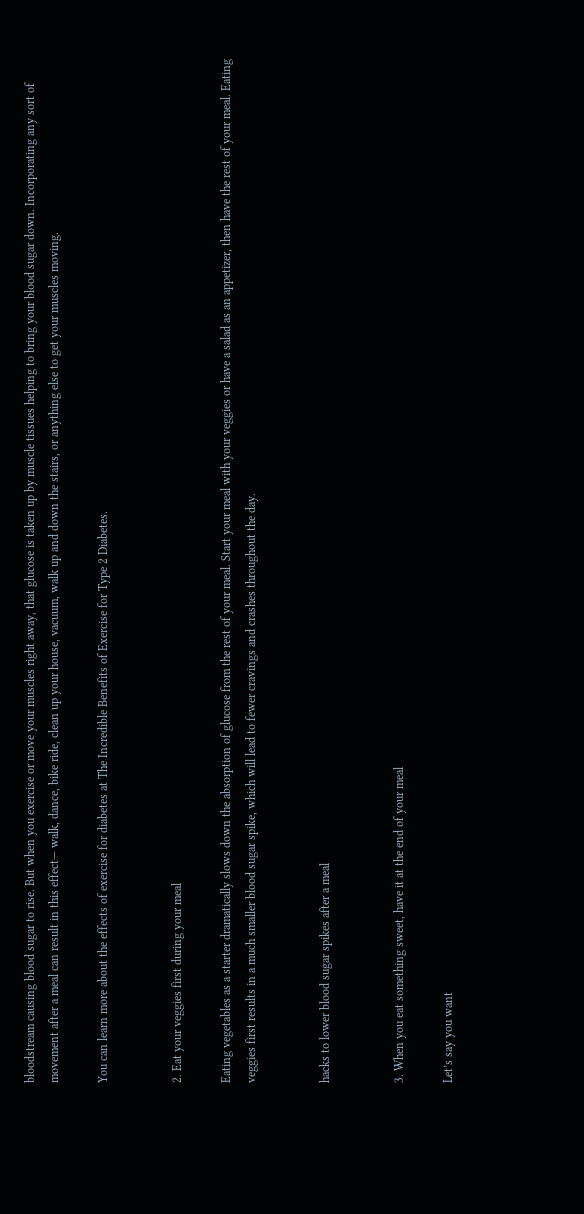bloodstream causing blood sugar to rise. But when you exercise or move your muscles right away, that glucose is taken up by muscle tissues helping to bring your blood sugar down. Incorporating any sort of movement after a meal can result in this effect— walk, dance, bike ride, clean up your house, vacuum, walk up and down the stairs, or anything else to get your muscles moving.

You can learn more about the effects of exercise for diabetes at The Incredible Benefits of Exercise for Type 2 Diabetes.


2. Eat your veggies first during your meal

Eating vegetables as a starter dramatically slows down the absorption of glucose from the rest of your meal. Start your meal with your veggies or have a salad as an appetizer, then have the rest of your meal. Eating veggies first results in a much smaller blood sugar spike, which will lead to fewer cravings and crashes throughout the day.


hacks to lower blood sugar spikes after a meal


3. When you eat something sweet, have it at the end of your meal

Let’s say you want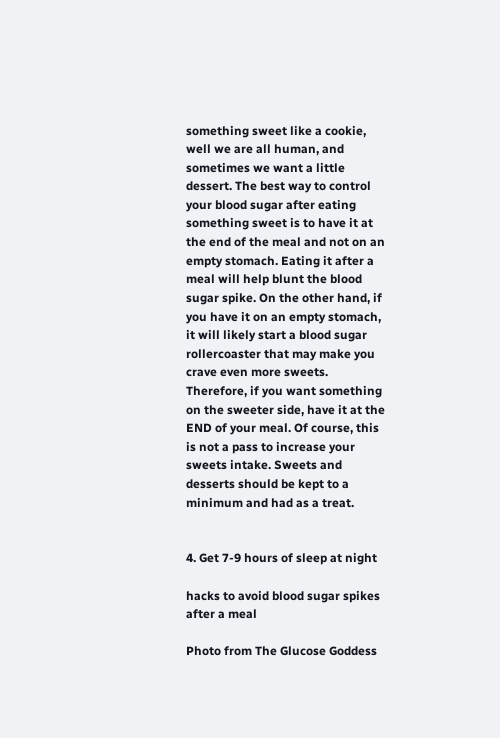something sweet like a cookie, well we are all human, and sometimes we want a little dessert. The best way to control your blood sugar after eating something sweet is to have it at the end of the meal and not on an empty stomach. Eating it after a meal will help blunt the blood sugar spike. On the other hand, if you have it on an empty stomach, it will likely start a blood sugar rollercoaster that may make you crave even more sweets. Therefore, if you want something on the sweeter side, have it at the END of your meal. Of course, this is not a pass to increase your sweets intake. Sweets and desserts should be kept to a minimum and had as a treat.


4. Get 7-9 hours of sleep at night

hacks to avoid blood sugar spikes after a meal

Photo from The Glucose Goddess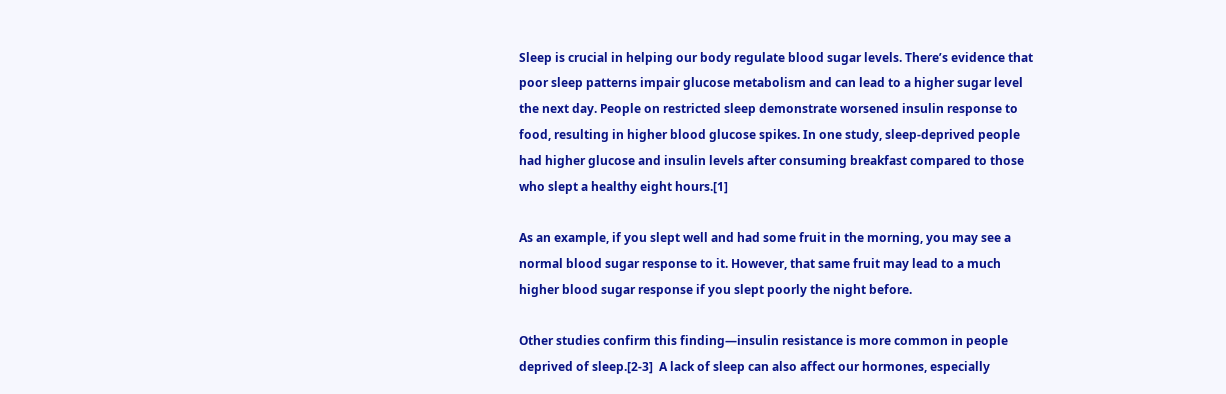Sleep is crucial in helping our body regulate blood sugar levels. There’s evidence that poor sleep patterns impair glucose metabolism and can lead to a higher sugar level the next day. People on restricted sleep demonstrate worsened insulin response to food, resulting in higher blood glucose spikes. In one study, sleep-deprived people had higher glucose and insulin levels after consuming breakfast compared to those who slept a healthy eight hours.[1]

As an example, if you slept well and had some fruit in the morning, you may see a normal blood sugar response to it. However, that same fruit may lead to a much higher blood sugar response if you slept poorly the night before.

Other studies confirm this finding—insulin resistance is more common in people deprived of sleep.[2-3]  A lack of sleep can also affect our hormones, especially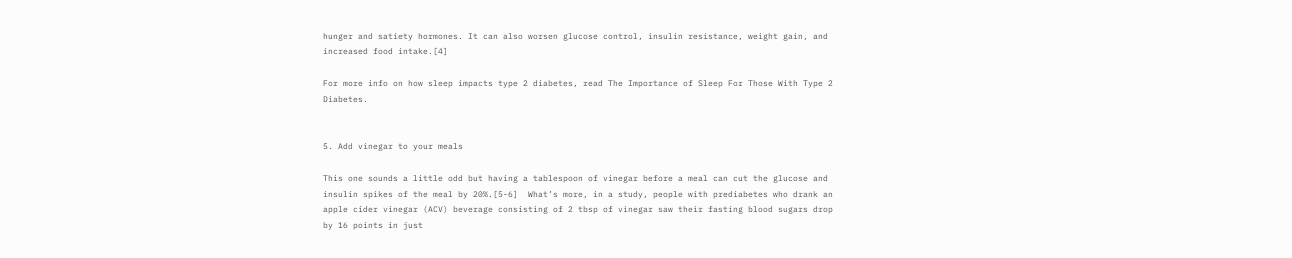hunger and satiety hormones. It can also worsen glucose control, insulin resistance, weight gain, and increased food intake.[4]

For more info on how sleep impacts type 2 diabetes, read The Importance of Sleep For Those With Type 2 Diabetes.


5. Add vinegar to your meals

This one sounds a little odd but having a tablespoon of vinegar before a meal can cut the glucose and insulin spikes of the meal by 20%.[5-6]  What’s more, in a study, people with prediabetes who drank an apple cider vinegar (ACV) beverage consisting of 2 tbsp of vinegar saw their fasting blood sugars drop by 16 points in just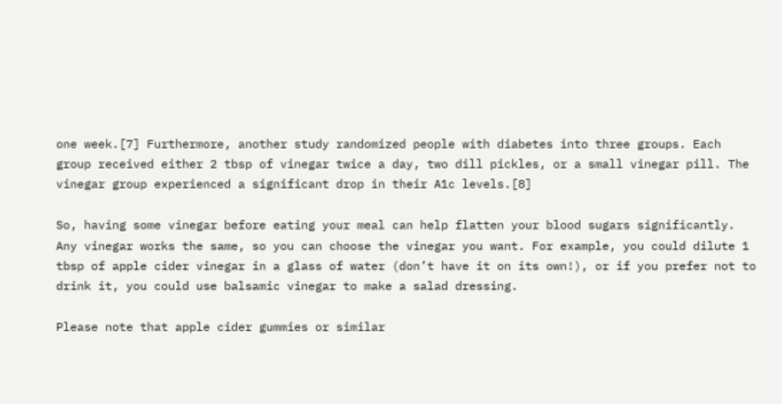one week.[7] Furthermore, another study randomized people with diabetes into three groups. Each group received either 2 tbsp of vinegar twice a day, two dill pickles, or a small vinegar pill. The vinegar group experienced a significant drop in their A1c levels.[8]

So, having some vinegar before eating your meal can help flatten your blood sugars significantly. Any vinegar works the same, so you can choose the vinegar you want. For example, you could dilute 1 tbsp of apple cider vinegar in a glass of water (don’t have it on its own!), or if you prefer not to drink it, you could use balsamic vinegar to make a salad dressing.

Please note that apple cider gummies or similar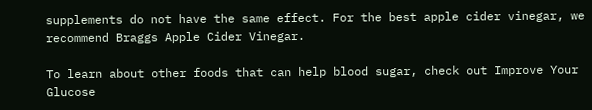supplements do not have the same effect. For the best apple cider vinegar, we recommend Braggs Apple Cider Vinegar.

To learn about other foods that can help blood sugar, check out Improve Your Glucose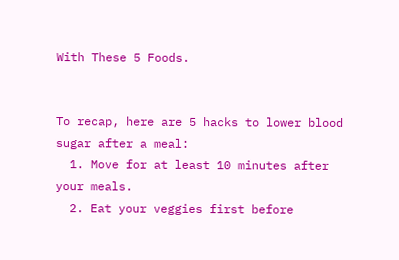With These 5 Foods.


To recap, here are 5 hacks to lower blood sugar after a meal:
  1. Move for at least 10 minutes after your meals.
  2. Eat your veggies first before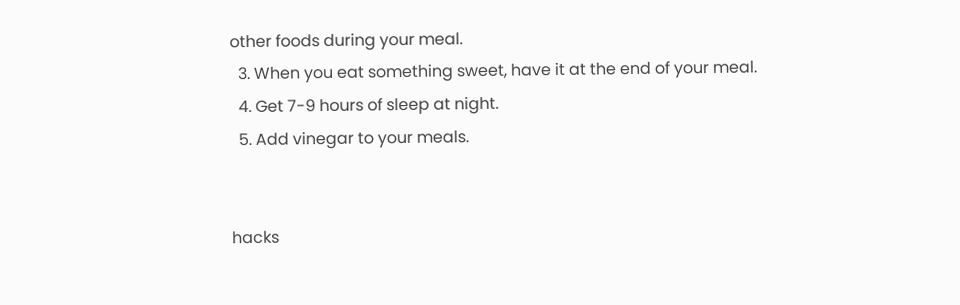other foods during your meal.
  3. When you eat something sweet, have it at the end of your meal.
  4. Get 7-9 hours of sleep at night.
  5. Add vinegar to your meals.


hacks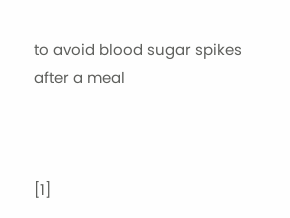to avoid blood sugar spikes after a meal



[1]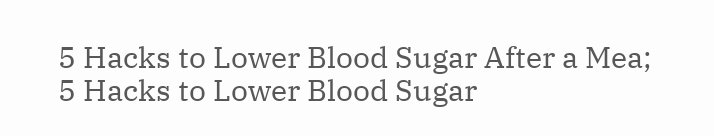5 Hacks to Lower Blood Sugar After a Mea;
5 Hacks to Lower Blood Sugar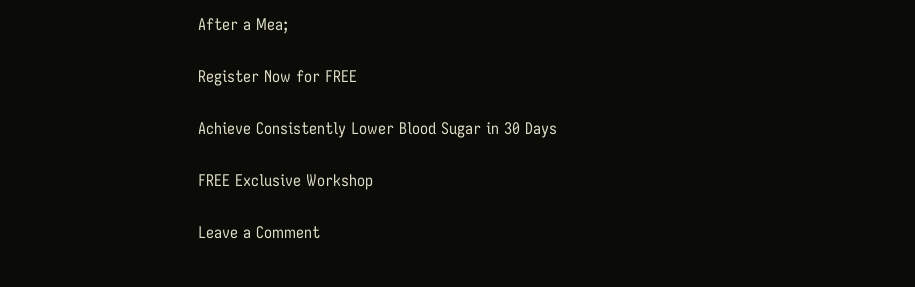After a Mea;

Register Now for FREE

Achieve Consistently Lower Blood Sugar in 30 Days

FREE Exclusive Workshop

Leave a Comment